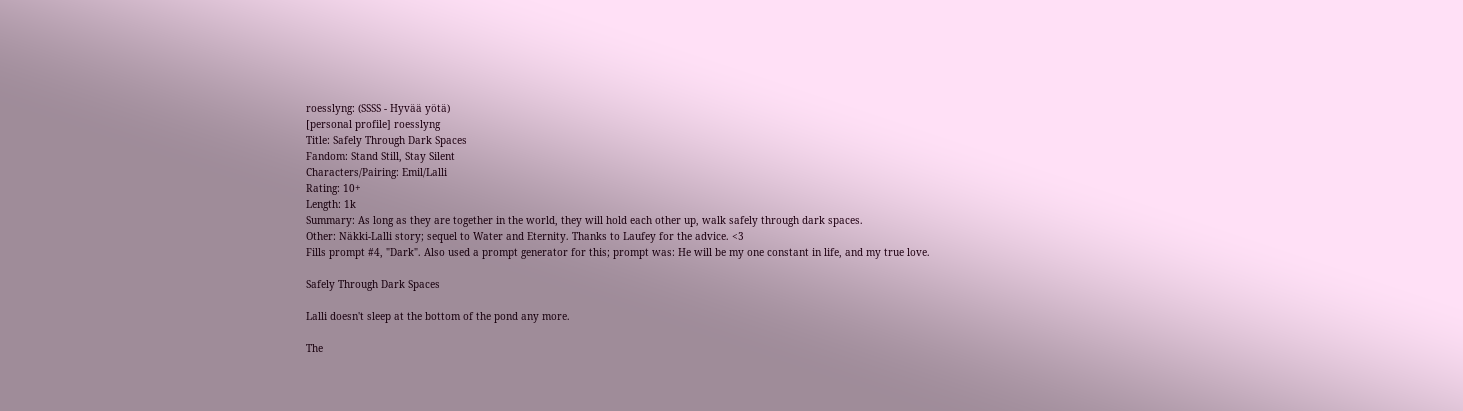roesslyng: (SSSS - Hyvää yötä)
[personal profile] roesslyng
Title: Safely Through Dark Spaces
Fandom: Stand Still, Stay Silent
Characters/Pairing: Emil/Lalli
Rating: 10+
Length: 1k
Summary: As long as they are together in the world, they will hold each other up, walk safely through dark spaces.
Other: Näkki-Lalli story; sequel to Water and Eternity. Thanks to Laufey for the advice. <3
Fills prompt #4, "Dark". Also used a prompt generator for this; prompt was: He will be my one constant in life, and my true love.

Safely Through Dark Spaces

Lalli doesn't sleep at the bottom of the pond any more.

The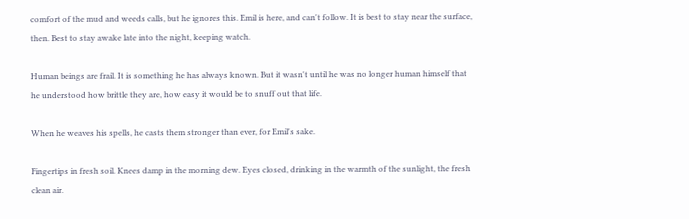comfort of the mud and weeds calls, but he ignores this. Emil is here, and can't follow. It is best to stay near the surface, then. Best to stay awake late into the night, keeping watch.

Human beings are frail. It is something he has always known. But it wasn't until he was no longer human himself that he understood how brittle they are, how easy it would be to snuff out that life.

When he weaves his spells, he casts them stronger than ever, for Emil's sake.

Fingertips in fresh soil. Knees damp in the morning dew. Eyes closed, drinking in the warmth of the sunlight, the fresh clean air.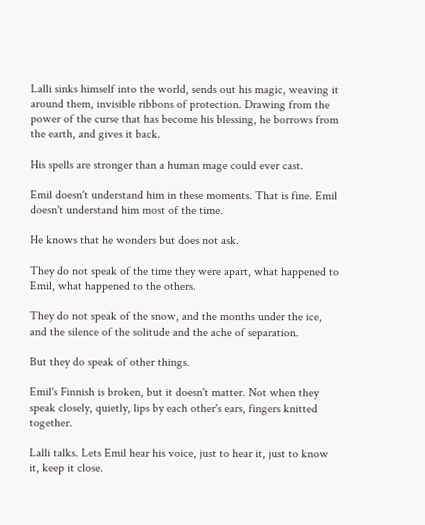Lalli sinks himself into the world, sends out his magic, weaving it around them, invisible ribbons of protection. Drawing from the power of the curse that has become his blessing, he borrows from the earth, and gives it back.

His spells are stronger than a human mage could ever cast.

Emil doesn't understand him in these moments. That is fine. Emil doesn't understand him most of the time.

He knows that he wonders but does not ask.

They do not speak of the time they were apart, what happened to Emil, what happened to the others.

They do not speak of the snow, and the months under the ice, and the silence of the solitude and the ache of separation.

But they do speak of other things.

Emil's Finnish is broken, but it doesn't matter. Not when they speak closely, quietly, lips by each other's ears, fingers knitted together.

Lalli talks. Lets Emil hear his voice, just to hear it, just to know it, keep it close.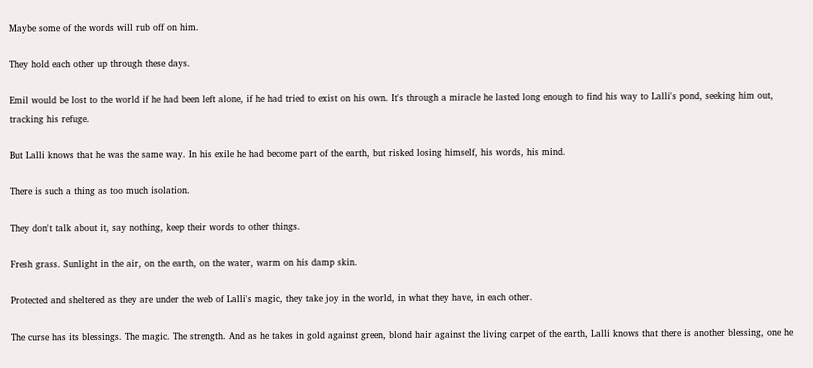Maybe some of the words will rub off on him.

They hold each other up through these days.

Emil would be lost to the world if he had been left alone, if he had tried to exist on his own. It's through a miracle he lasted long enough to find his way to Lalli's pond, seeking him out, tracking his refuge.

But Lalli knows that he was the same way. In his exile he had become part of the earth, but risked losing himself, his words, his mind.

There is such a thing as too much isolation.

They don't talk about it, say nothing, keep their words to other things.

Fresh grass. Sunlight in the air, on the earth, on the water, warm on his damp skin.

Protected and sheltered as they are under the web of Lalli's magic, they take joy in the world, in what they have, in each other.

The curse has its blessings. The magic. The strength. And as he takes in gold against green, blond hair against the living carpet of the earth, Lalli knows that there is another blessing, one he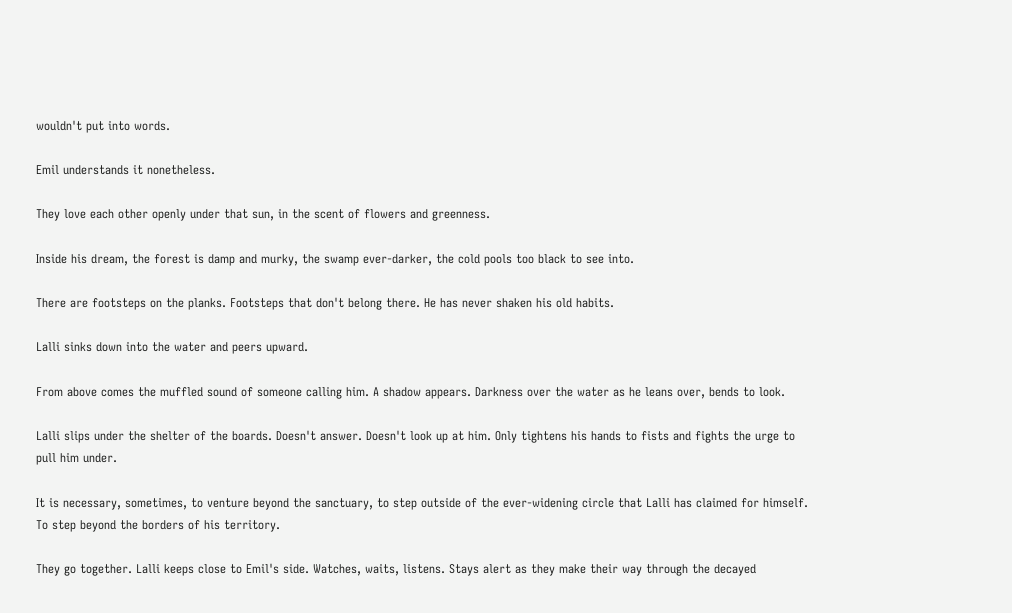wouldn't put into words.

Emil understands it nonetheless.

They love each other openly under that sun, in the scent of flowers and greenness.

Inside his dream, the forest is damp and murky, the swamp ever-darker, the cold pools too black to see into.

There are footsteps on the planks. Footsteps that don't belong there. He has never shaken his old habits.

Lalli sinks down into the water and peers upward.

From above comes the muffled sound of someone calling him. A shadow appears. Darkness over the water as he leans over, bends to look.

Lalli slips under the shelter of the boards. Doesn't answer. Doesn't look up at him. Only tightens his hands to fists and fights the urge to pull him under.

It is necessary, sometimes, to venture beyond the sanctuary, to step outside of the ever-widening circle that Lalli has claimed for himself. To step beyond the borders of his territory.

They go together. Lalli keeps close to Emil's side. Watches, waits, listens. Stays alert as they make their way through the decayed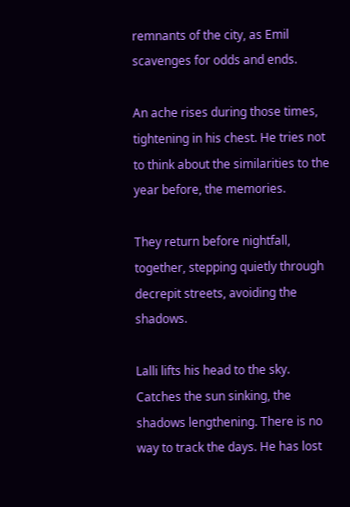remnants of the city, as Emil scavenges for odds and ends.

An ache rises during those times, tightening in his chest. He tries not to think about the similarities to the year before, the memories.

They return before nightfall, together, stepping quietly through decrepit streets, avoiding the shadows.

Lalli lifts his head to the sky. Catches the sun sinking, the shadows lengthening. There is no way to track the days. He has lost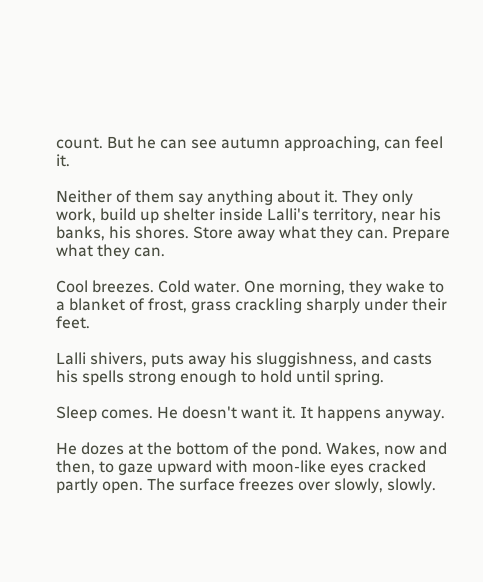count. But he can see autumn approaching, can feel it.

Neither of them say anything about it. They only work, build up shelter inside Lalli's territory, near his banks, his shores. Store away what they can. Prepare what they can.

Cool breezes. Cold water. One morning, they wake to a blanket of frost, grass crackling sharply under their feet.

Lalli shivers, puts away his sluggishness, and casts his spells strong enough to hold until spring.

Sleep comes. He doesn't want it. It happens anyway.

He dozes at the bottom of the pond. Wakes, now and then, to gaze upward with moon-like eyes cracked partly open. The surface freezes over slowly, slowly.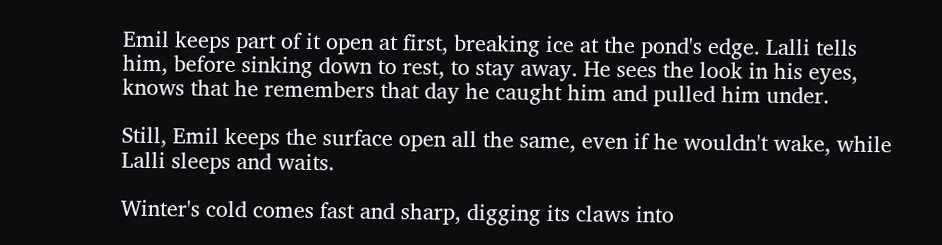Emil keeps part of it open at first, breaking ice at the pond's edge. Lalli tells him, before sinking down to rest, to stay away. He sees the look in his eyes, knows that he remembers that day he caught him and pulled him under.

Still, Emil keeps the surface open all the same, even if he wouldn't wake, while Lalli sleeps and waits.

Winter's cold comes fast and sharp, digging its claws into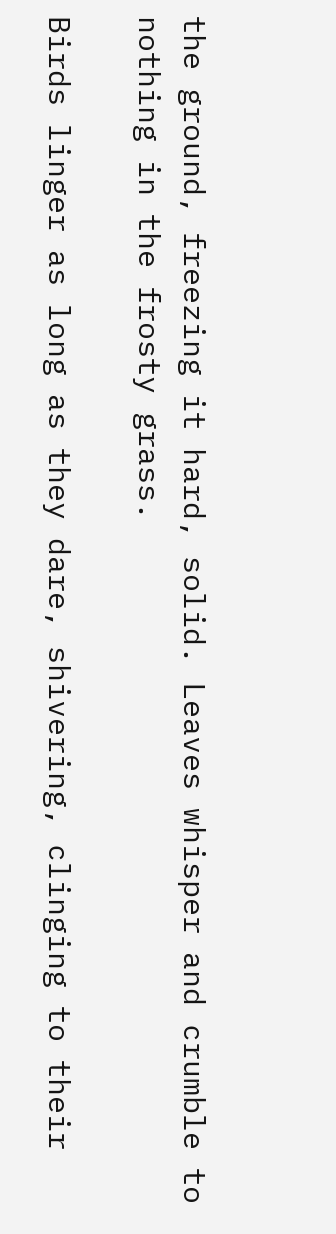the ground, freezing it hard, solid. Leaves whisper and crumble to nothing in the frosty grass.

Birds linger as long as they dare, shivering, clinging to their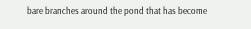bare branches around the pond that has become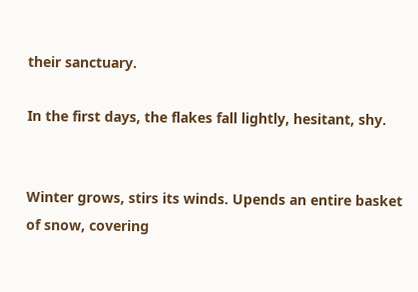their sanctuary.

In the first days, the flakes fall lightly, hesitant, shy.


Winter grows, stirs its winds. Upends an entire basket of snow, covering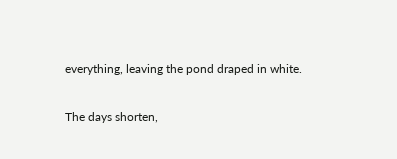everything, leaving the pond draped in white.

The days shorten,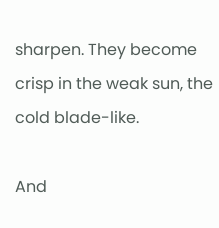sharpen. They become crisp in the weak sun, the cold blade-like.

And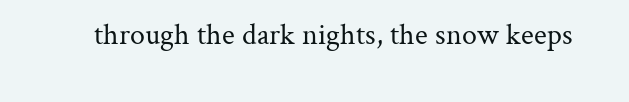through the dark nights, the snow keeps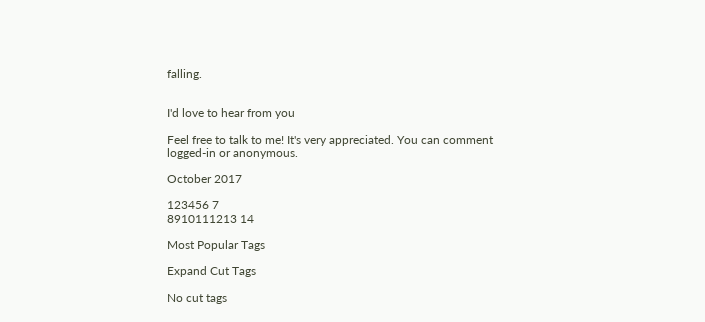falling.


I'd love to hear from you

Feel free to talk to me! It's very appreciated. You can comment logged-in or anonymous.

October 2017

123456 7
8910111213 14

Most Popular Tags

Expand Cut Tags

No cut tags